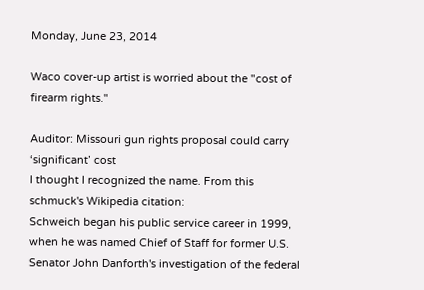Monday, June 23, 2014

Waco cover-up artist is worried about the "cost of firearm rights."

Auditor: Missouri gun rights proposal could carry ‘significant’ cost
I thought I recognized the name. From this schmuck's Wikipedia citation:
Schweich began his public service career in 1999, when he was named Chief of Staff for former U.S. Senator John Danforth's investigation of the federal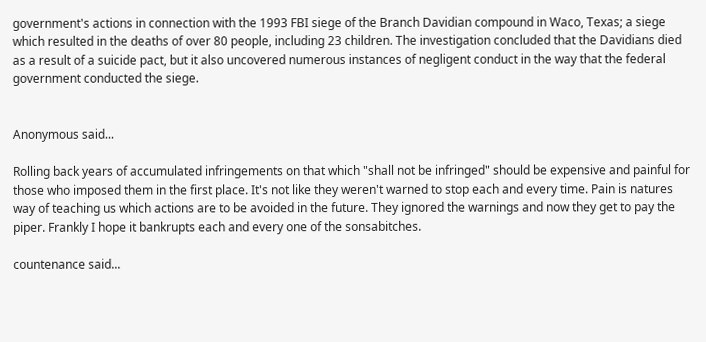government's actions in connection with the 1993 FBI siege of the Branch Davidian compound in Waco, Texas; a siege which resulted in the deaths of over 80 people, including 23 children. The investigation concluded that the Davidians died as a result of a suicide pact, but it also uncovered numerous instances of negligent conduct in the way that the federal government conducted the siege.


Anonymous said...

Rolling back years of accumulated infringements on that which "shall not be infringed" should be expensive and painful for those who imposed them in the first place. It's not like they weren't warned to stop each and every time. Pain is natures way of teaching us which actions are to be avoided in the future. They ignored the warnings and now they get to pay the piper. Frankly I hope it bankrupts each and every one of the sonsabitches.

countenance said...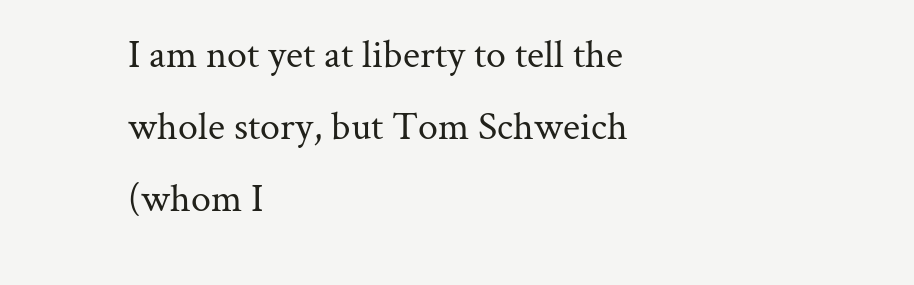I am not yet at liberty to tell the whole story, but Tom Schweich (whom I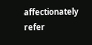affectionately refer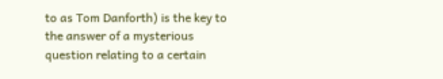to as Tom Danforth) is the key to the answer of a mysterious question relating to a certain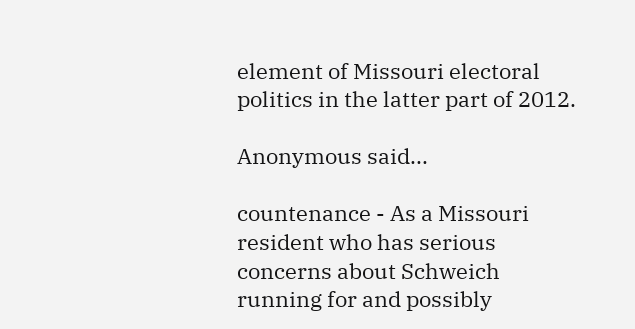element of Missouri electoral politics in the latter part of 2012.

Anonymous said...

countenance - As a Missouri resident who has serious concerns about Schweich running for and possibly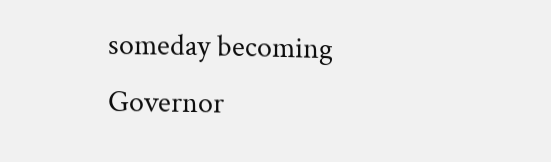someday becoming Governor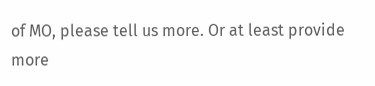of MO, please tell us more. Or at least provide more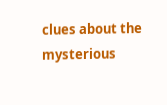clues about the mysterious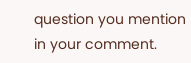question you mention in your comment.